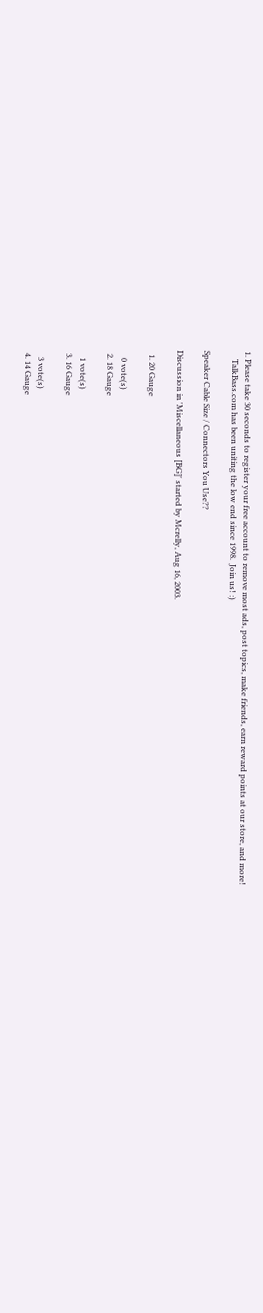1. Please take 30 seconds to register your free account to remove most ads, post topics, make friends, earn reward points at our store, and more!
    TalkBass.com has been uniting the low end since 1998.  Join us! :)

Speaker Cable Size / Connectors You Use??

Discussion in 'Miscellaneous [BG]' started by Mcrelly, Aug 16, 2003.

  1. 20 Gauge

    0 vote(s)
  2. 18 Gauge

    1 vote(s)
  3. 16 Gauge

    3 vote(s)
  4. 14 Gauge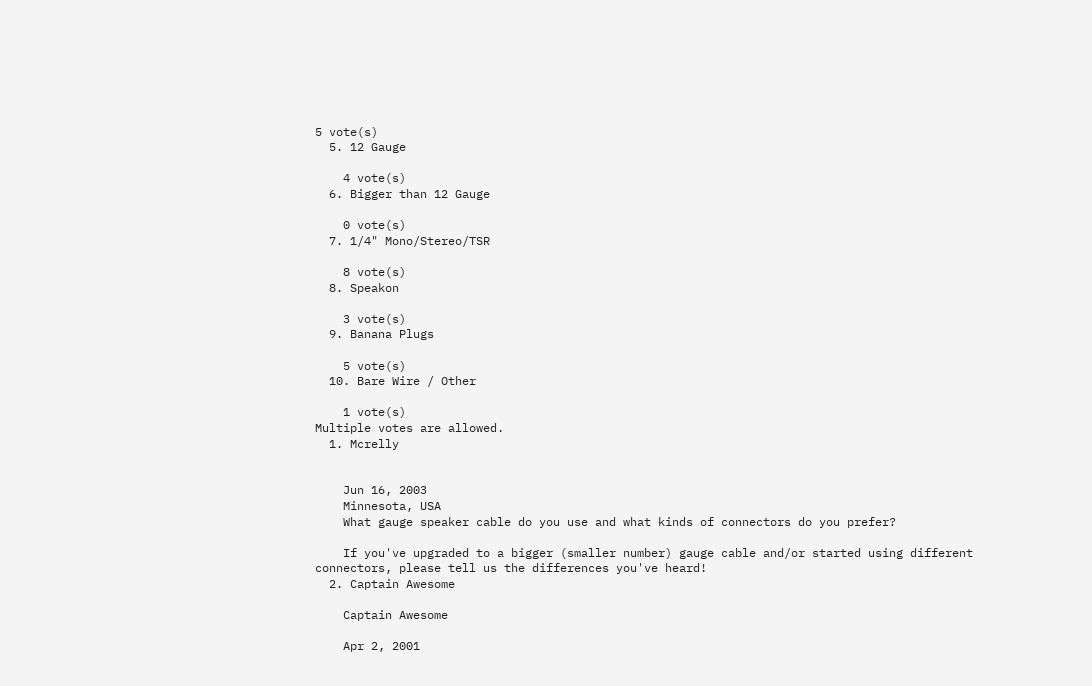5 vote(s)
  5. 12 Gauge

    4 vote(s)
  6. Bigger than 12 Gauge

    0 vote(s)
  7. 1/4" Mono/Stereo/TSR

    8 vote(s)
  8. Speakon

    3 vote(s)
  9. Banana Plugs

    5 vote(s)
  10. Bare Wire / Other

    1 vote(s)
Multiple votes are allowed.
  1. Mcrelly


    Jun 16, 2003
    Minnesota, USA
    What gauge speaker cable do you use and what kinds of connectors do you prefer?

    If you've upgraded to a bigger (smaller number) gauge cable and/or started using different connectors, please tell us the differences you've heard!
  2. Captain Awesome

    Captain Awesome

    Apr 2, 2001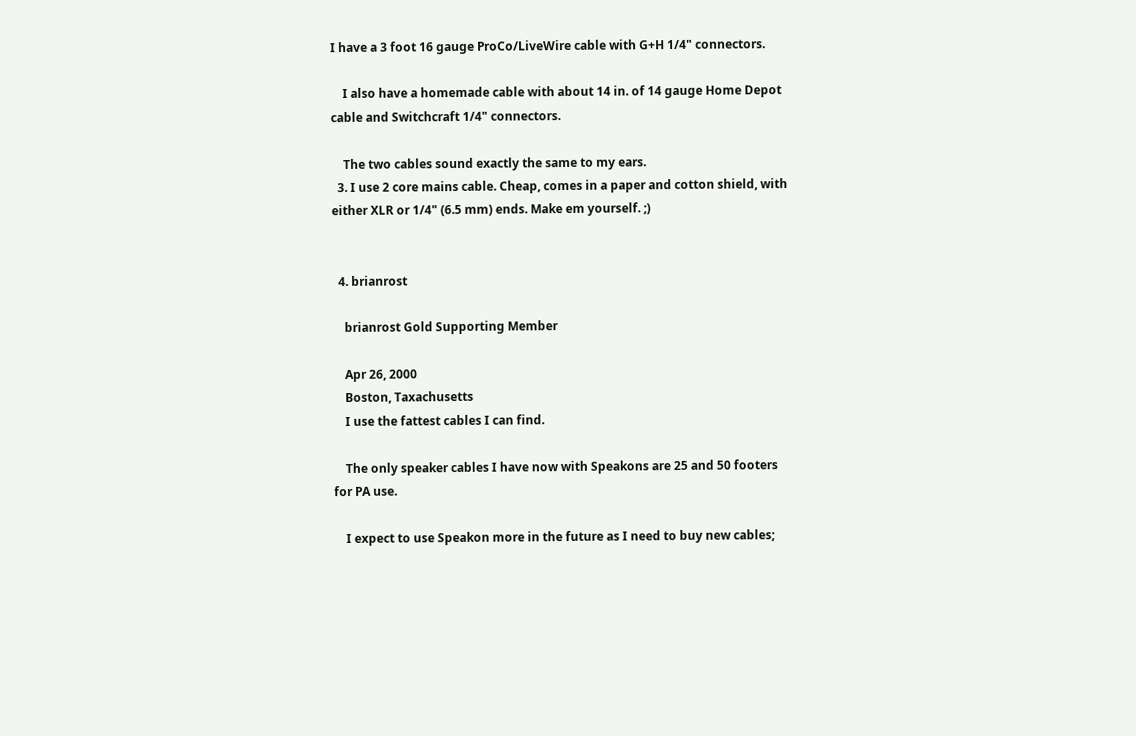I have a 3 foot 16 gauge ProCo/LiveWire cable with G+H 1/4" connectors.

    I also have a homemade cable with about 14 in. of 14 gauge Home Depot cable and Switchcraft 1/4" connectors.

    The two cables sound exactly the same to my ears.
  3. I use 2 core mains cable. Cheap, comes in a paper and cotton shield, with either XLR or 1/4" (6.5 mm) ends. Make em yourself. ;)


  4. brianrost

    brianrost Gold Supporting Member

    Apr 26, 2000
    Boston, Taxachusetts
    I use the fattest cables I can find.

    The only speaker cables I have now with Speakons are 25 and 50 footers for PA use.

    I expect to use Speakon more in the future as I need to buy new cables;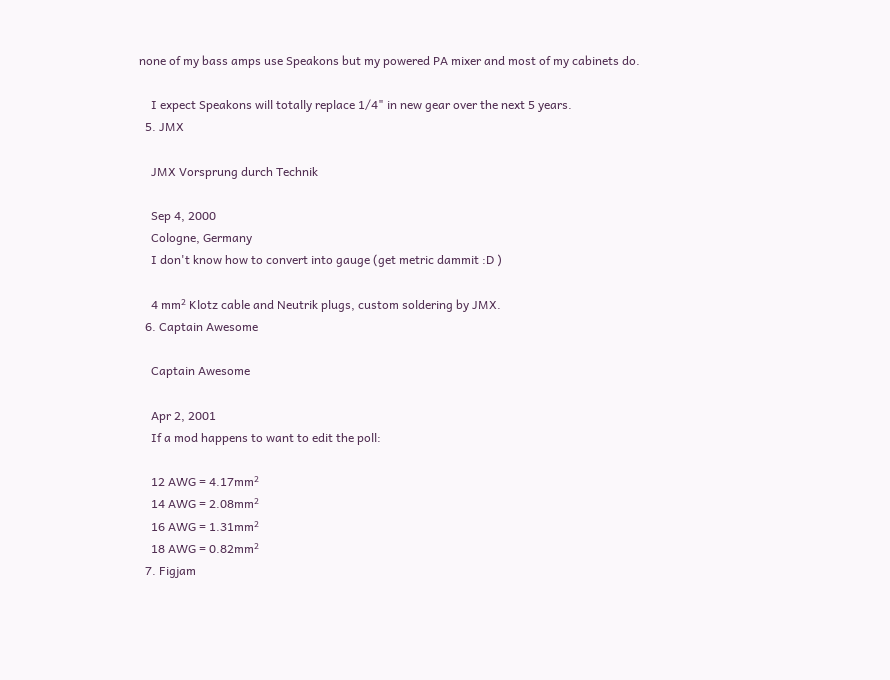none of my bass amps use Speakons but my powered PA mixer and most of my cabinets do.

    I expect Speakons will totally replace 1/4" in new gear over the next 5 years.
  5. JMX

    JMX Vorsprung durch Technik

    Sep 4, 2000
    Cologne, Germany
    I don't know how to convert into gauge (get metric dammit :D )

    4 mm² Klotz cable and Neutrik plugs, custom soldering by JMX.
  6. Captain Awesome

    Captain Awesome

    Apr 2, 2001
    If a mod happens to want to edit the poll:

    12 AWG = 4.17mm²
    14 AWG = 2.08mm²
    16 AWG = 1.31mm²
    18 AWG = 0.82mm²
  7. Figjam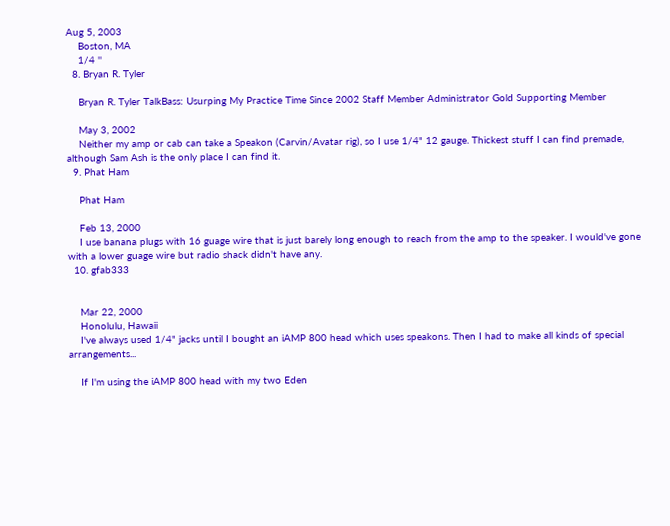Aug 5, 2003
    Boston, MA
    1/4 ''
  8. Bryan R. Tyler

    Bryan R. Tyler TalkBass: Usurping My Practice Time Since 2002 Staff Member Administrator Gold Supporting Member

    May 3, 2002
    Neither my amp or cab can take a Speakon (Carvin/Avatar rig), so I use 1/4" 12 gauge. Thickest stuff I can find premade, although Sam Ash is the only place I can find it.
  9. Phat Ham

    Phat Ham

    Feb 13, 2000
    I use banana plugs with 16 guage wire that is just barely long enough to reach from the amp to the speaker. I would've gone with a lower guage wire but radio shack didn't have any.
  10. gfab333


    Mar 22, 2000
    Honolulu, Hawaii
    I've always used 1/4" jacks until I bought an iAMP 800 head which uses speakons. Then I had to make all kinds of special arrangements...

    If I'm using the iAMP 800 head with my two Eden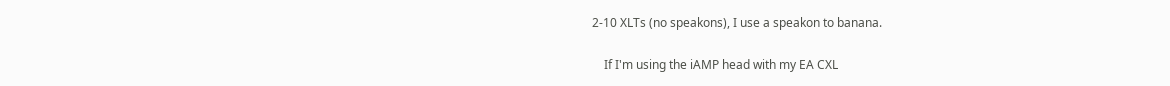2-10 XLTs (no speakons), I use a speakon to banana.

    If I'm using the iAMP head with my EA CXL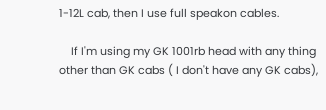1-12L cab, then I use full speakon cables.

    If I'm using my GK 1001rb head with any thing other than GK cabs ( I don't have any GK cabs),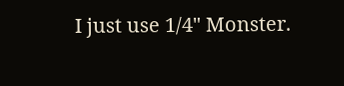I just use 1/4" Monster.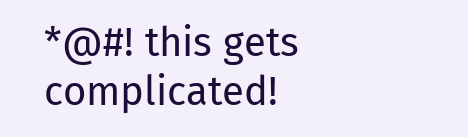*@#! this gets complicated!